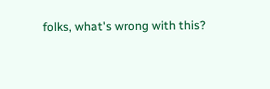folks, what's wrong with this?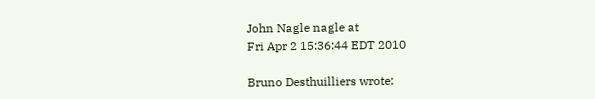John Nagle nagle at
Fri Apr 2 15:36:44 EDT 2010

Bruno Desthuilliers wrote: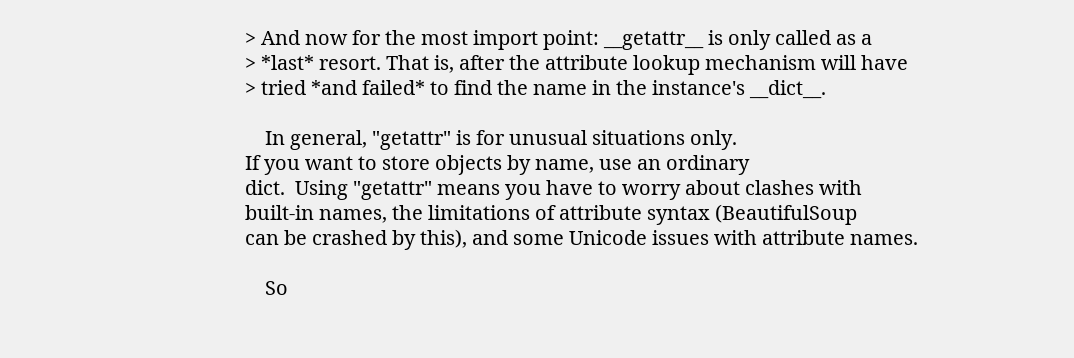> And now for the most import point: __getattr__ is only called as a
> *last* resort. That is, after the attribute lookup mechanism will have
> tried *and failed* to find the name in the instance's __dict__.

    In general, "getattr" is for unusual situations only.
If you want to store objects by name, use an ordinary
dict.  Using "getattr" means you have to worry about clashes with
built-in names, the limitations of attribute syntax (BeautifulSoup
can be crashed by this), and some Unicode issues with attribute names.

    So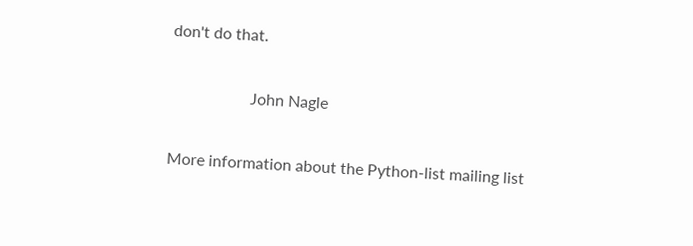don't do that.

                    John Nagle

More information about the Python-list mailing list